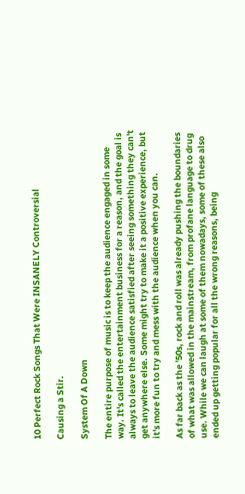10 Perfect Rock Songs That Were INSANELY Controversial

Causing a Stir.

System Of A Down

The entire purpose of music is to keep the audience engaged in some way. It's called the entertainment business for a reason, and the goal is always to leave the audience satisfied after seeing something they can't get anywhere else. Some might try to make it a positive experience, but it's more fun to try and mess with the audience when you can.

As far back as the '50s, rock and roll was already pushing the boundaries of what was allowed in the mainstream, from profane language to drug use. While we can laugh at some of them nowadays, some of these also ended up getting popular for all the wrong reasons, being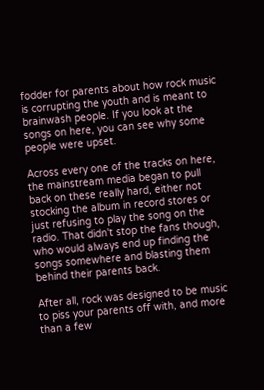fodder for parents about how rock music is corrupting the youth and is meant to brainwash people. If you look at the songs on here, you can see why some people were upset.

Across every one of the tracks on here, the mainstream media began to pull back on these really hard, either not stocking the album in record stores or just refusing to play the song on the radio. That didn't stop the fans though, who would always end up finding the songs somewhere and blasting them behind their parents back.

After all, rock was designed to be music to piss your parents off with, and more than a few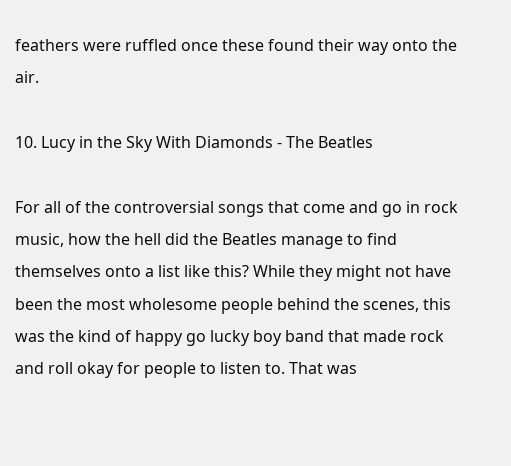feathers were ruffled once these found their way onto the air.

10. Lucy in the Sky With Diamonds - The Beatles

For all of the controversial songs that come and go in rock music, how the hell did the Beatles manage to find themselves onto a list like this? While they might not have been the most wholesome people behind the scenes, this was the kind of happy go lucky boy band that made rock and roll okay for people to listen to. That was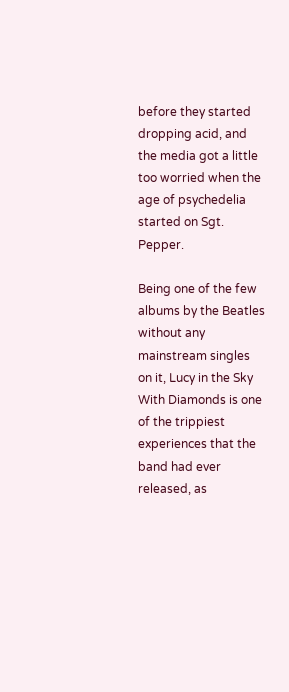before they started dropping acid, and the media got a little too worried when the age of psychedelia started on Sgt. Pepper.

Being one of the few albums by the Beatles without any mainstream singles on it, Lucy in the Sky With Diamonds is one of the trippiest experiences that the band had ever released, as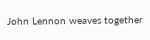John Lennon weaves together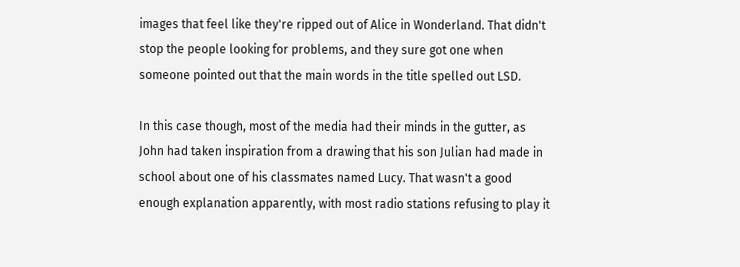images that feel like they're ripped out of Alice in Wonderland. That didn't stop the people looking for problems, and they sure got one when someone pointed out that the main words in the title spelled out LSD.

In this case though, most of the media had their minds in the gutter, as John had taken inspiration from a drawing that his son Julian had made in school about one of his classmates named Lucy. That wasn't a good enough explanation apparently, with most radio stations refusing to play it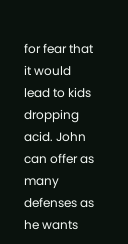for fear that it would lead to kids dropping acid. John can offer as many defenses as he wants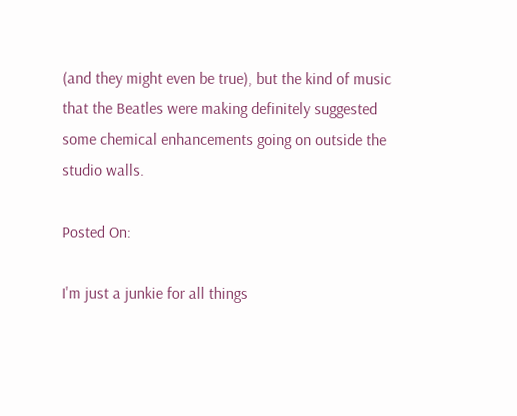(and they might even be true), but the kind of music that the Beatles were making definitely suggested some chemical enhancements going on outside the studio walls.

Posted On:

I'm just a junkie for all things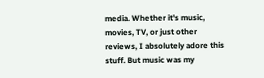media. Whether it's music, movies, TV, or just other reviews, I absolutely adore this stuff. But music was my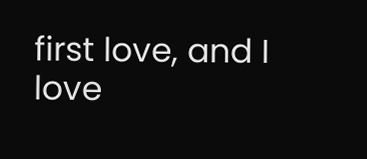first love, and I love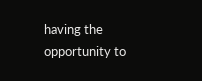having the opportunity to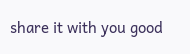share it with you good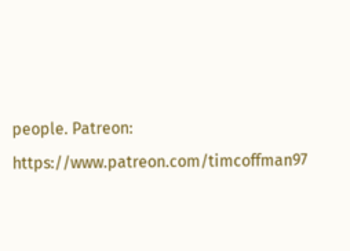people. Patreon: https://www.patreon.com/timcoffman97